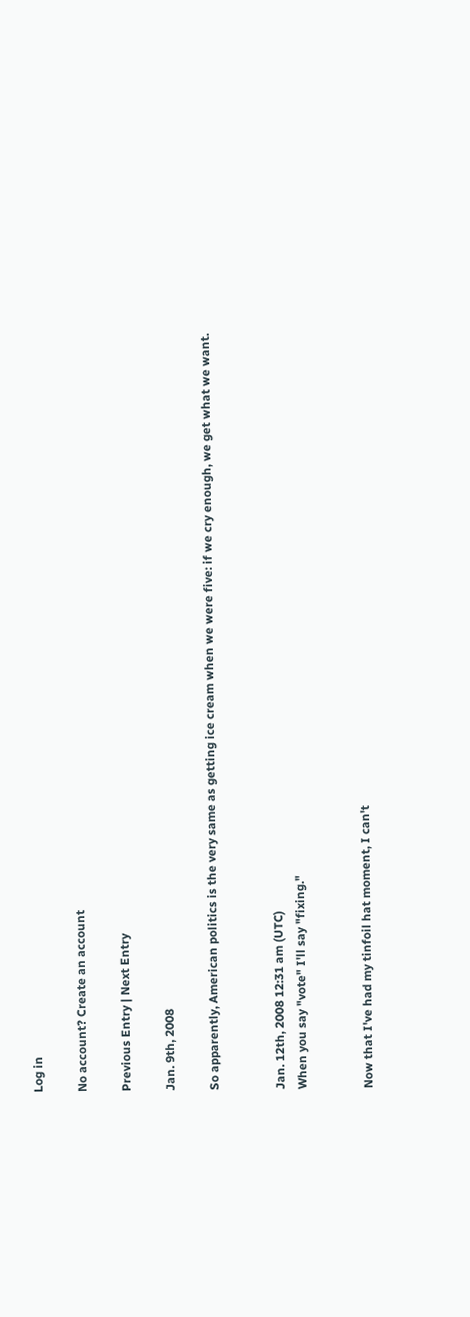Log in

No account? Create an account

Previous Entry | Next Entry

Jan. 9th, 2008

So apparently, American politics is the very same as getting ice cream when we were five: if we cry enough, we get what we want.


Jan. 12th, 2008 12:31 am (UTC)
When you say "vote" I'll say "fixing."


Now that I've had my tinfoil hat moment, I can't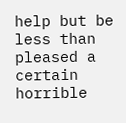help but be less than pleased a certain horrible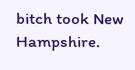bitch took New Hampshire.